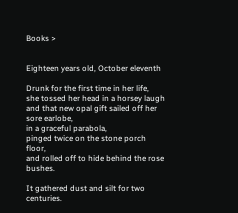Books >


Eighteen years old, October eleventh

Drunk for the first time in her life,
she tossed her head in a horsey laugh
and that new opal gift sailed off her sore earlobe,
in a graceful parabola,
pinged twice on the stone porch floor,
and rolled off to hide behind the rose bushes.

It gathered dust and silt for two centuries.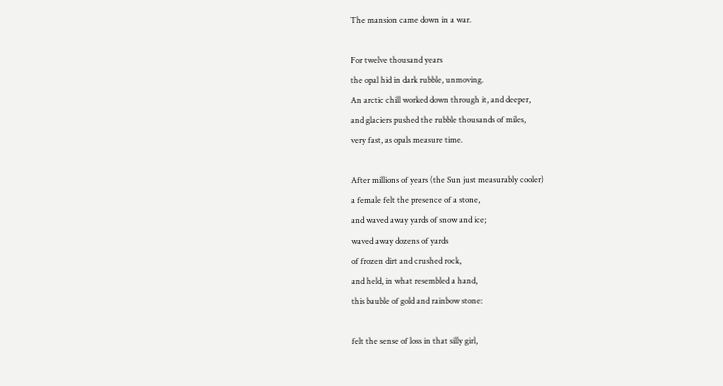The mansion came down in a war.

For twelve thousand years
the opal hid in dark rubble, unmoving.
An arctic chill worked down through it, and deeper,
and glaciers pushed the rubble thousands of miles,
very fast, as opals measure time.

After millions of years (the Sun just measurably cooler)
a female felt the presence of a stone,
and waved away yards of snow and ice;
waved away dozens of yards
of frozen dirt and crushed rock,
and held, in what resembled a hand,
this bauble of gold and rainbow stone:

felt the sense of loss in that silly girl,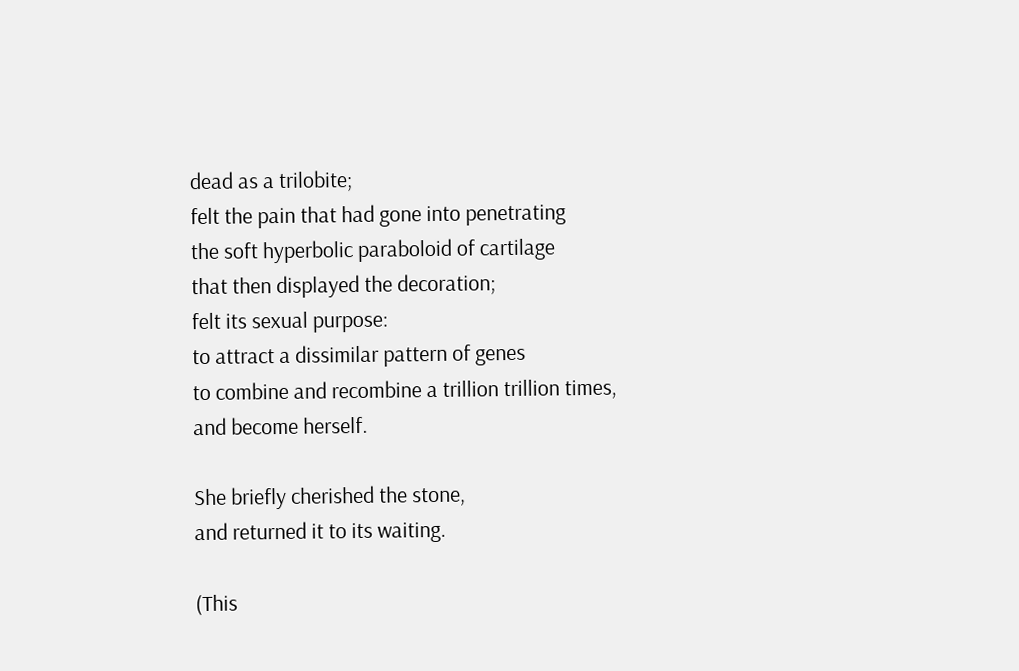dead as a trilobite;
felt the pain that had gone into penetrating
the soft hyperbolic paraboloid of cartilage
that then displayed the decoration;
felt its sexual purpose:
to attract a dissimilar pattern of genes
to combine and recombine a trillion trillion times,
and become herself.

She briefly cherished the stone,
and returned it to its waiting.

(This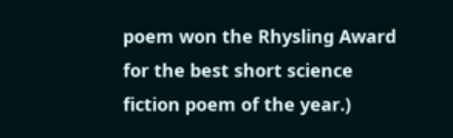poem won the Rhysling Award for the best short science fiction poem of the year.)